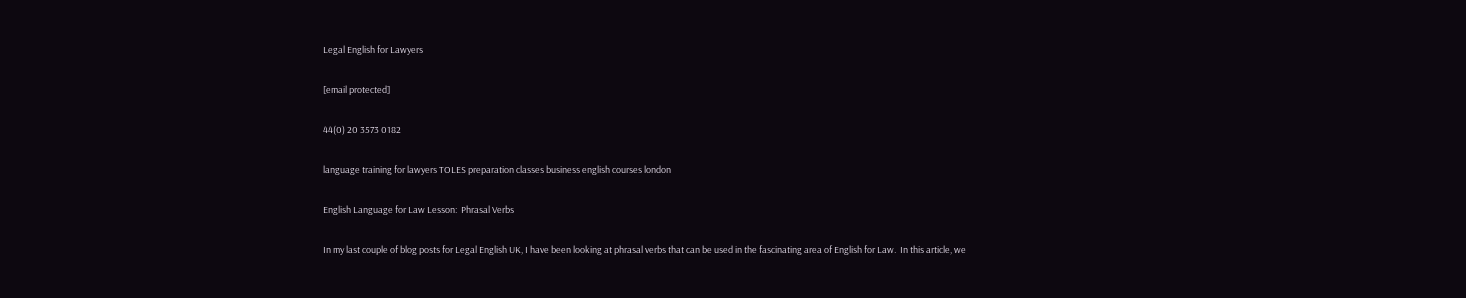Legal English for Lawyers

[email protected]

44(0) 20 3573 0182

language training for lawyers TOLES preparation classes business english courses london

English Language for Law Lesson:  Phrasal Verbs

In my last couple of blog posts for Legal English UK, I have been looking at phrasal verbs that can be used in the fascinating area of English for Law.  In this article, we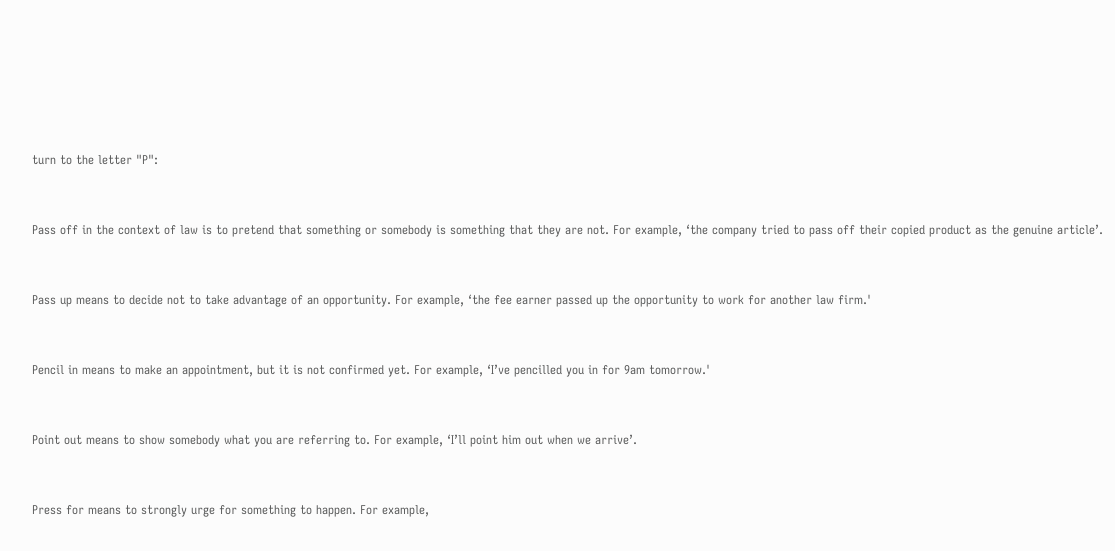turn to the letter "P":


Pass off in the context of law is to pretend that something or somebody is something that they are not. For example, ‘the company tried to pass off their copied product as the genuine article’.


Pass up means to decide not to take advantage of an opportunity. For example, ‘the fee earner passed up the opportunity to work for another law firm.'


Pencil in means to make an appointment, but it is not confirmed yet. For example, ‘I’ve pencilled you in for 9am tomorrow.'


Point out means to show somebody what you are referring to. For example, ‘I’ll point him out when we arrive’.


Press for means to strongly urge for something to happen. For example,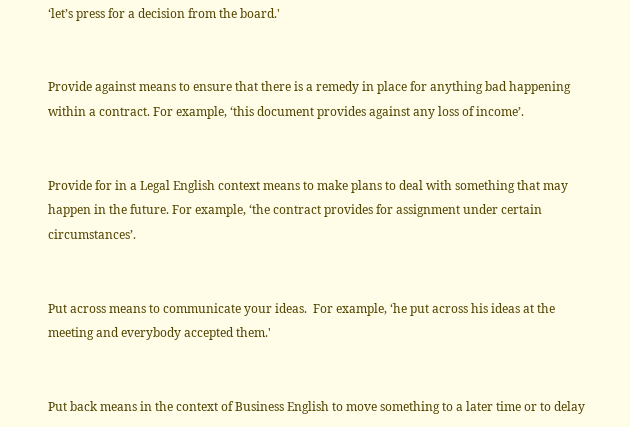‘let’s press for a decision from the board.'


Provide against means to ensure that there is a remedy in place for anything bad happening within a contract. For example, ‘this document provides against any loss of income’.


Provide for in a Legal English context means to make plans to deal with something that may happen in the future. For example, ‘the contract provides for assignment under certain circumstances’.


Put across means to communicate your ideas.  For example, ‘he put across his ideas at the meeting and everybody accepted them.'


Put back means in the context of Business English to move something to a later time or to delay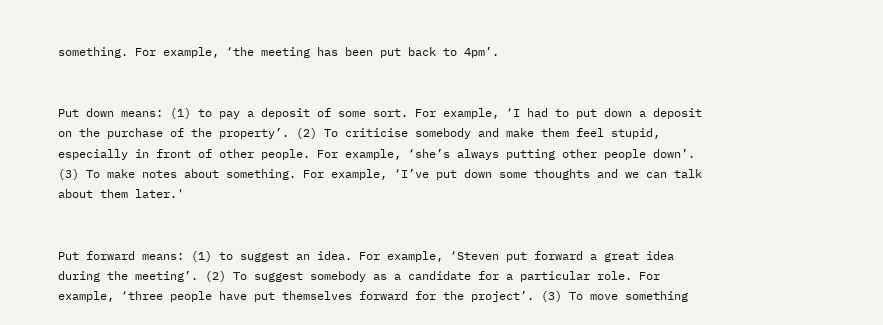something. For example, ‘the meeting has been put back to 4pm’.


Put down means: (1) to pay a deposit of some sort. For example, ‘I had to put down a deposit on the purchase of the property’. (2) To criticise somebody and make them feel stupid, especially in front of other people. For example, ‘she’s always putting other people down’. (3) To make notes about something. For example, ‘I’ve put down some thoughts and we can talk about them later.'


Put forward means: (1) to suggest an idea. For example, ‘Steven put forward a great idea during the meeting’. (2) To suggest somebody as a candidate for a particular role. For example, ‘three people have put themselves forward for the project’. (3) To move something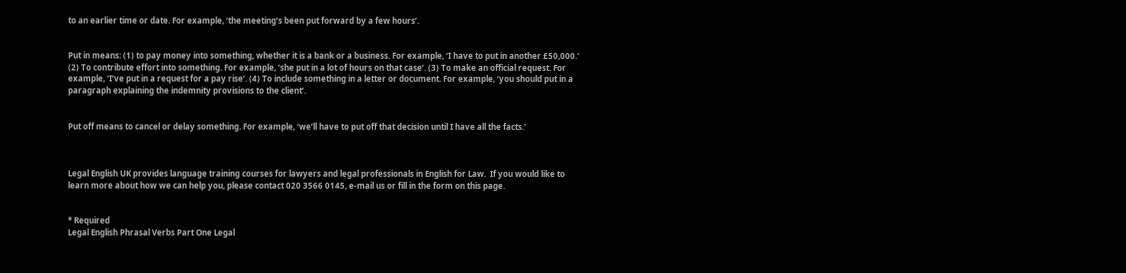to an earlier time or date. For example, ‘the meeting’s been put forward by a few hours’.


Put in means: (1) to pay money into something, whether it is a bank or a business. For example, ‘I have to put in another £50,000.' (2) To contribute effort into something. For example, ‘she put in a lot of hours on that case’. (3) To make an official request. For example, ‘I’ve put in a request for a pay rise’. (4) To include something in a letter or document. For example, ‘you should put in a paragraph explaining the indemnity provisions to the client’.


Put off means to cancel or delay something. For example, ‘we’ll have to put off that decision until I have all the facts.'



Legal English UK provides language training courses for lawyers and legal professionals in English for Law.  If you would like to learn more about how we can help you, please contact 020 3566 0145, e-mail us or fill in the form on this page.


* Required
Legal English Phrasal Verbs Part One Legal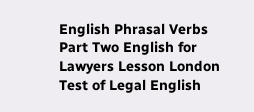English Phrasal Verbs Part Two English for Lawyers Lesson London Test of Legal English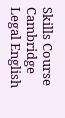Skills Course Cambridge Legal English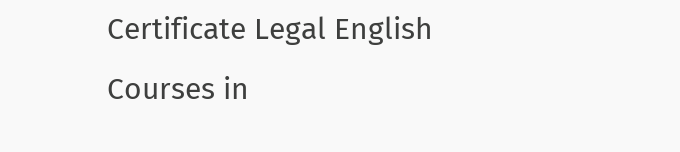Certificate Legal English Courses in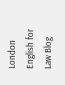London English for Law Blog